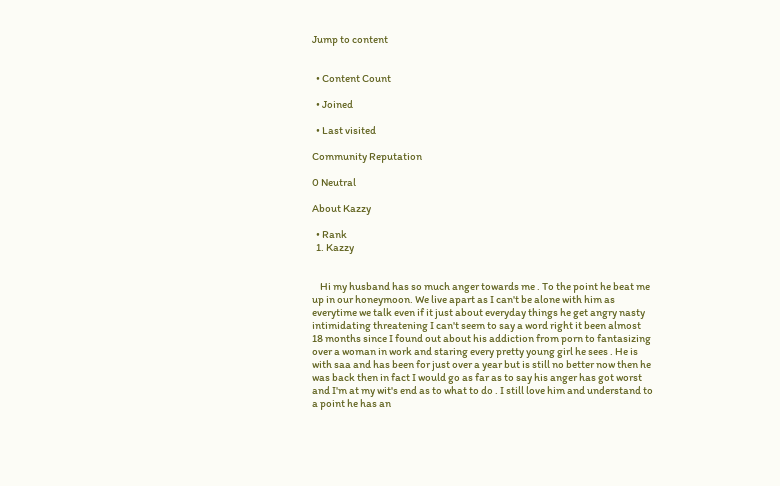Jump to content


  • Content Count

  • Joined

  • Last visited

Community Reputation

0 Neutral

About Kazzy

  • Rank
  1. Kazzy


    Hi my husband has so much anger towards me . To the point he beat me up in our honeymoon. We live apart as I can't be alone with him as everytime we talk even if it just about everyday things he get angry nasty intimidating threatening I can't seem to say a word right it been almost 18 months since I found out about his addiction from porn to fantasizing over a woman in work and staring every pretty young girl he sees . He is with saa and has been for just over a year but is still no better now then he was back then in fact I would go as far as to say his anger has got worst and I'm at my wit's end as to what to do . I still love him and understand to a point he has an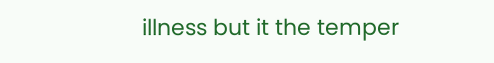illness but it the temper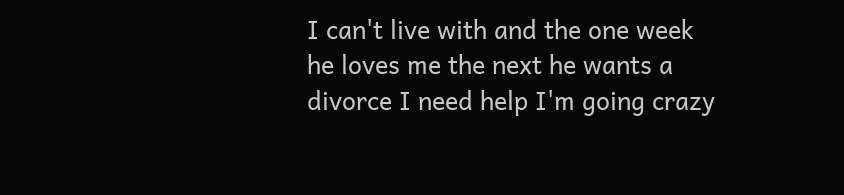I can't live with and the one week he loves me the next he wants a divorce I need help I'm going crazy